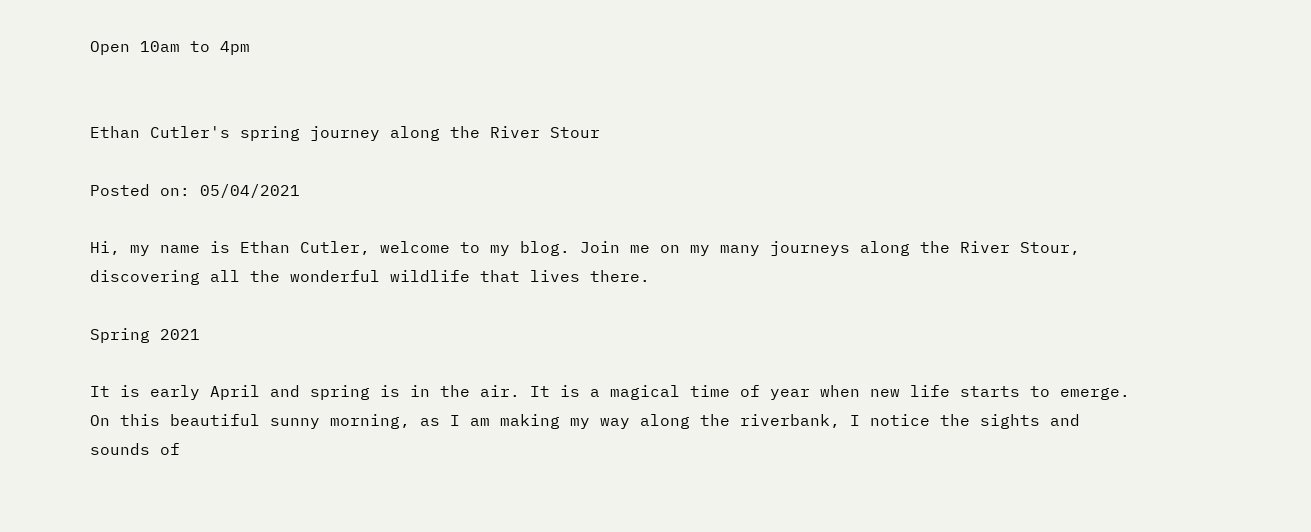Open 10am to 4pm


Ethan Cutler's spring journey along the River Stour

Posted on: 05/04/2021

Hi, my name is Ethan Cutler, welcome to my blog. Join me on my many journeys along the River Stour, discovering all the wonderful wildlife that lives there.

Spring 2021

It is early April and spring is in the air. It is a magical time of year when new life starts to emerge. On this beautiful sunny morning, as I am making my way along the riverbank, I notice the sights and sounds of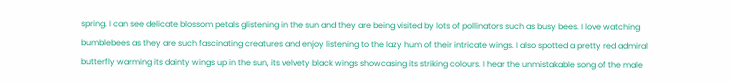spring. I can see delicate blossom petals glistening in the sun and they are being visited by lots of pollinators such as busy bees. I love watching bumblebees as they are such fascinating creatures and enjoy listening to the lazy hum of their intricate wings. I also spotted a pretty red admiral butterfly warming its dainty wings up in the sun, its velvety black wings showcasing its striking colours. I hear the unmistakable song of the male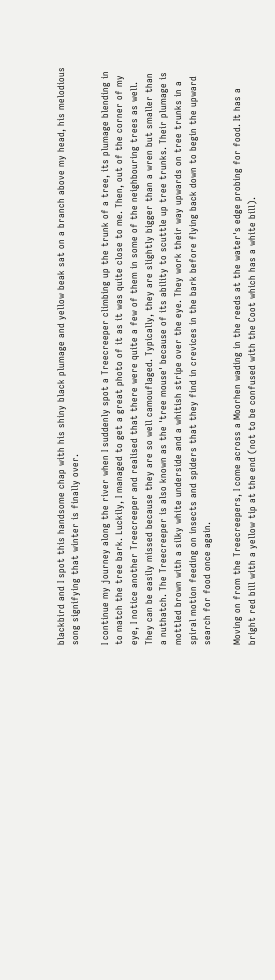blackbird and I spot this handsome chap with his shiny black plumage and yellow beak sat on a branch above my head, his melodious song signifying that winter is finally over.

I continue my journey along the river when I suddenly spot a Treecreeper climbing up the trunk of a tree, its plumage blending in to match the tree bark. Luckily, I managed to get a great photo of it as it was quite close to me. Then, out of the corner of my eye, I notice another Treecreeper and realised that there were quite a few of them in some of the neighbouring trees as well. They can be easily missed because they are so well camouflaged. Typically, they are slightly bigger than a wren but smaller than a nuthatch. The Treecreeper is also known as the 'tree mouse' because of its ability to scuttle up tree trunks. Their plumage is mottled brown with a silky white underside and a whitish stripe over the eye. They work their way upwards on tree trunks in a spiral motion feeding on insects and spiders that they find in crevices in the bark before flying back down to begin the upward search for food once again.

Moving on from the Treecreepers, I come across a Moorhen wading in the reeds at the water's edge probing for food. It has a bright red bill with a yellow tip at the end (not to be confused with the Coot which has a white bill).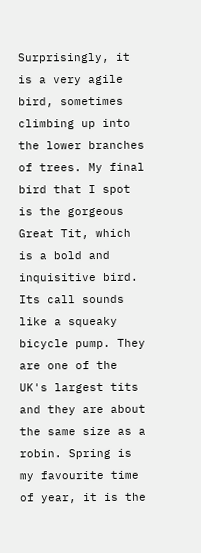Surprisingly, it is a very agile bird, sometimes climbing up into the lower branches of trees. My final bird that I spot is the gorgeous Great Tit, which is a bold and inquisitive bird. Its call sounds like a squeaky bicycle pump. They are one of the UK's largest tits and they are about the same size as a robin. Spring is my favourite time of year, it is the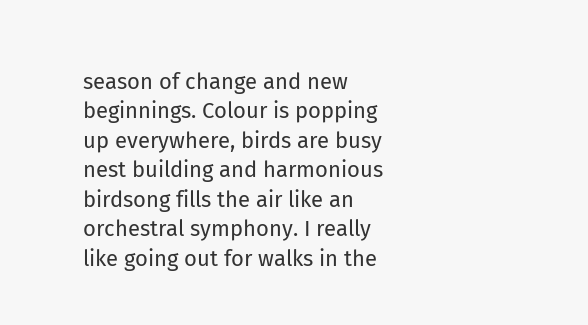season of change and new beginnings. Colour is popping up everywhere, birds are busy nest building and harmonious birdsong fills the air like an orchestral symphony. I really like going out for walks in the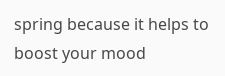spring because it helps to boost your mood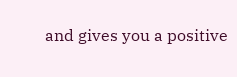and gives you a positive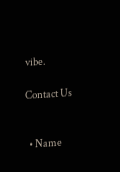vibe.

Contact Us


  • Name